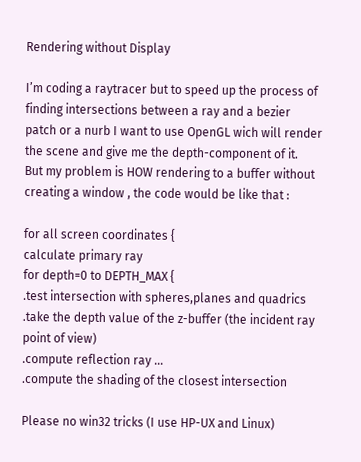Rendering without Display

I’m coding a raytracer but to speed up the process of finding intersections between a ray and a bezier patch or a nurb I want to use OpenGL wich will render the scene and give me the depth-component of it.
But my problem is HOW rendering to a buffer without creating a window , the code would be like that :

for all screen coordinates {
calculate primary ray
for depth=0 to DEPTH_MAX {
.test intersection with spheres,planes and quadrics
.take the depth value of the z-buffer (the incident ray point of view)
.compute reflection ray …
.compute the shading of the closest intersection

Please no win32 tricks (I use HP-UX and Linux)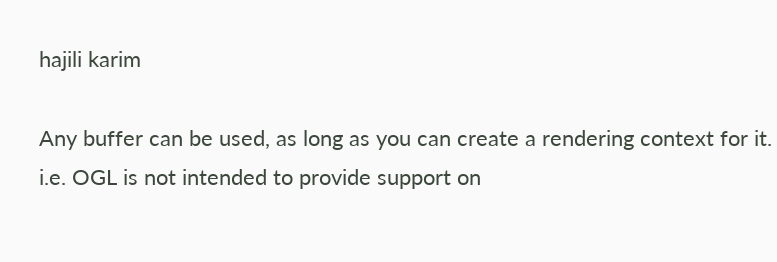hajili karim

Any buffer can be used, as long as you can create a rendering context for it.
i.e. OGL is not intended to provide support on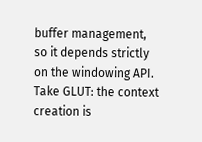buffer management, so it depends strictly on the windowing API.
Take GLUT: the context creation is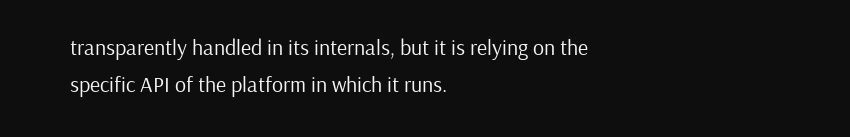transparently handled in its internals, but it is relying on the specific API of the platform in which it runs.